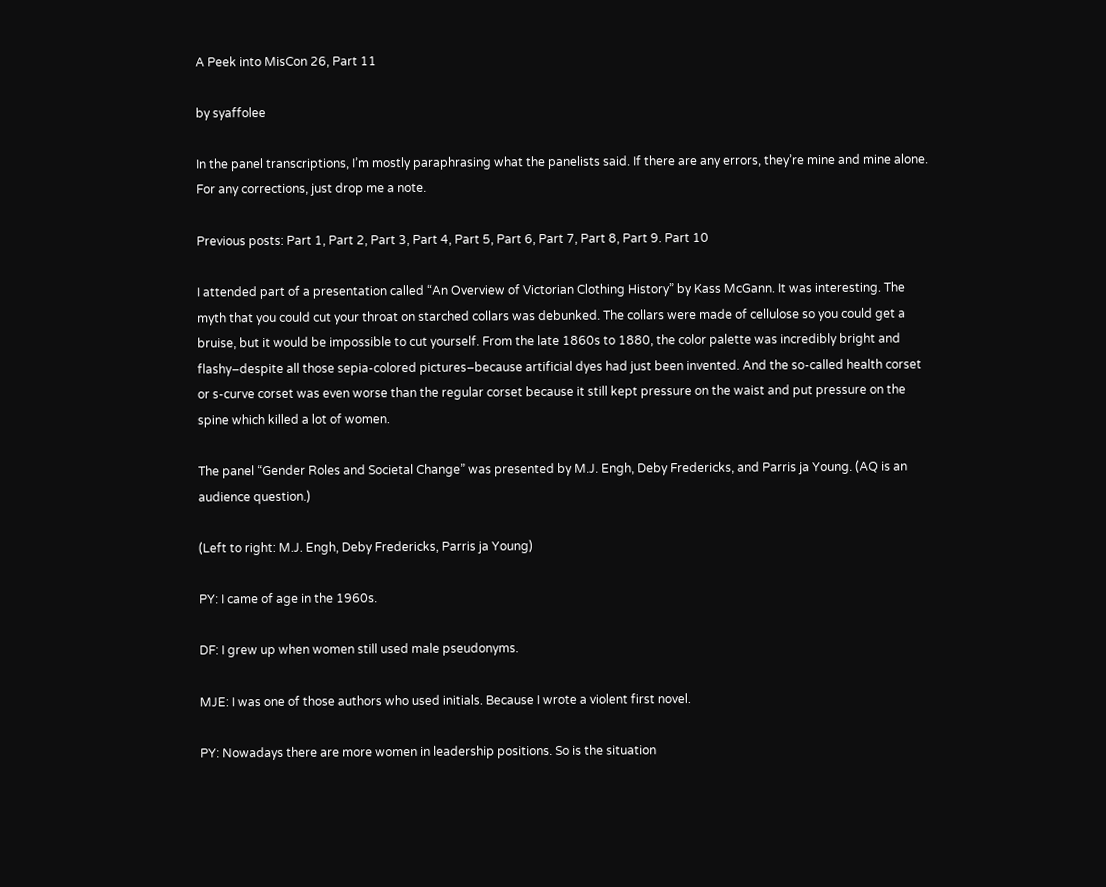A Peek into MisCon 26, Part 11

by syaffolee

In the panel transcriptions, I’m mostly paraphrasing what the panelists said. If there are any errors, they’re mine and mine alone. For any corrections, just drop me a note.

Previous posts: Part 1, Part 2, Part 3, Part 4, Part 5, Part 6, Part 7, Part 8, Part 9. Part 10

I attended part of a presentation called “An Overview of Victorian Clothing History” by Kass McGann. It was interesting. The myth that you could cut your throat on starched collars was debunked. The collars were made of cellulose so you could get a bruise, but it would be impossible to cut yourself. From the late 1860s to 1880, the color palette was incredibly bright and flashy–despite all those sepia-colored pictures–because artificial dyes had just been invented. And the so-called health corset or s-curve corset was even worse than the regular corset because it still kept pressure on the waist and put pressure on the spine which killed a lot of women.

The panel “Gender Roles and Societal Change” was presented by M.J. Engh, Deby Fredericks, and Parris ja Young. (AQ is an audience question.)

(Left to right: M.J. Engh, Deby Fredericks, Parris ja Young)

PY: I came of age in the 1960s.

DF: I grew up when women still used male pseudonyms.

MJE: I was one of those authors who used initials. Because I wrote a violent first novel.

PY: Nowadays there are more women in leadership positions. So is the situation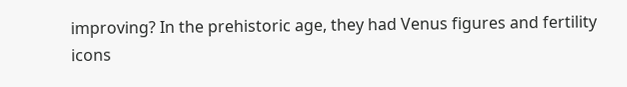improving? In the prehistoric age, they had Venus figures and fertility icons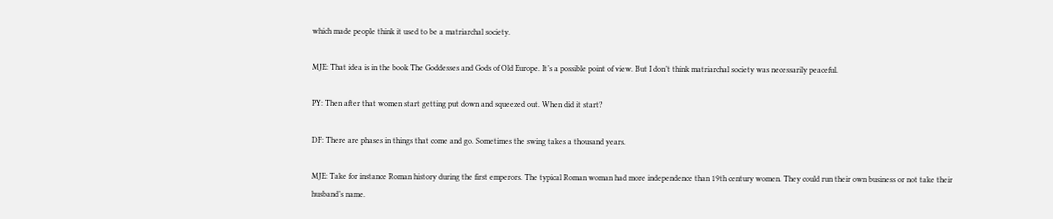which made people think it used to be a matriarchal society.

MJE: That idea is in the book The Goddesses and Gods of Old Europe. It’s a possible point of view. But I don’t think matriarchal society was necessarily peaceful.

PY: Then after that women start getting put down and squeezed out. When did it start?

DF: There are phases in things that come and go. Sometimes the swing takes a thousand years.

MJE: Take for instance Roman history during the first emperors. The typical Roman woman had more independence than 19th century women. They could run their own business or not take their husband’s name.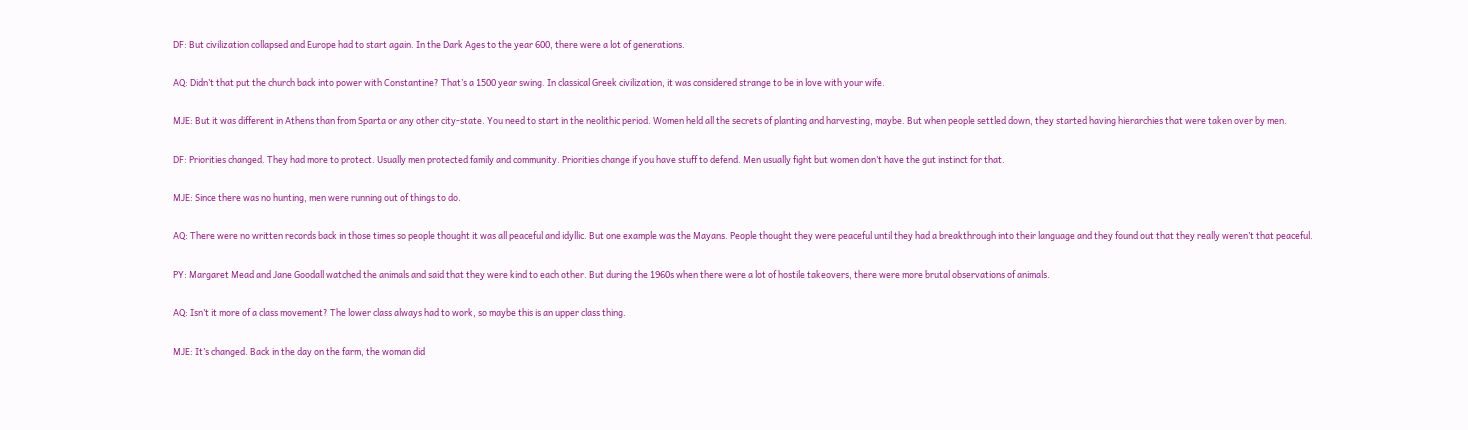DF: But civilization collapsed and Europe had to start again. In the Dark Ages to the year 600, there were a lot of generations.

AQ: Didn’t that put the church back into power with Constantine? That’s a 1500 year swing. In classical Greek civilization, it was considered strange to be in love with your wife.

MJE: But it was different in Athens than from Sparta or any other city-state. You need to start in the neolithic period. Women held all the secrets of planting and harvesting, maybe. But when people settled down, they started having hierarchies that were taken over by men.

DF: Priorities changed. They had more to protect. Usually men protected family and community. Priorities change if you have stuff to defend. Men usually fight but women don’t have the gut instinct for that.

MJE: Since there was no hunting, men were running out of things to do.

AQ: There were no written records back in those times so people thought it was all peaceful and idyllic. But one example was the Mayans. People thought they were peaceful until they had a breakthrough into their language and they found out that they really weren’t that peaceful.

PY: Margaret Mead and Jane Goodall watched the animals and said that they were kind to each other. But during the 1960s when there were a lot of hostile takeovers, there were more brutal observations of animals.

AQ: Isn’t it more of a class movement? The lower class always had to work, so maybe this is an upper class thing.

MJE: It’s changed. Back in the day on the farm, the woman did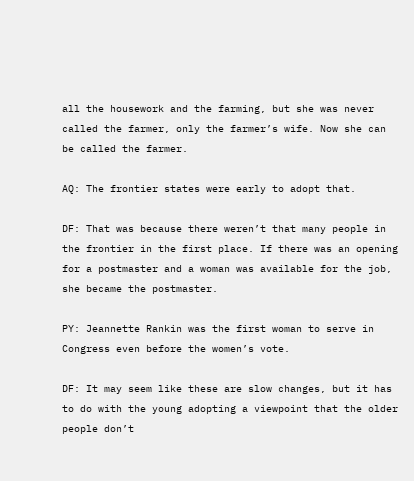all the housework and the farming, but she was never called the farmer, only the farmer’s wife. Now she can be called the farmer.

AQ: The frontier states were early to adopt that.

DF: That was because there weren’t that many people in the frontier in the first place. If there was an opening for a postmaster and a woman was available for the job, she became the postmaster.

PY: Jeannette Rankin was the first woman to serve in Congress even before the women’s vote.

DF: It may seem like these are slow changes, but it has to do with the young adopting a viewpoint that the older people don’t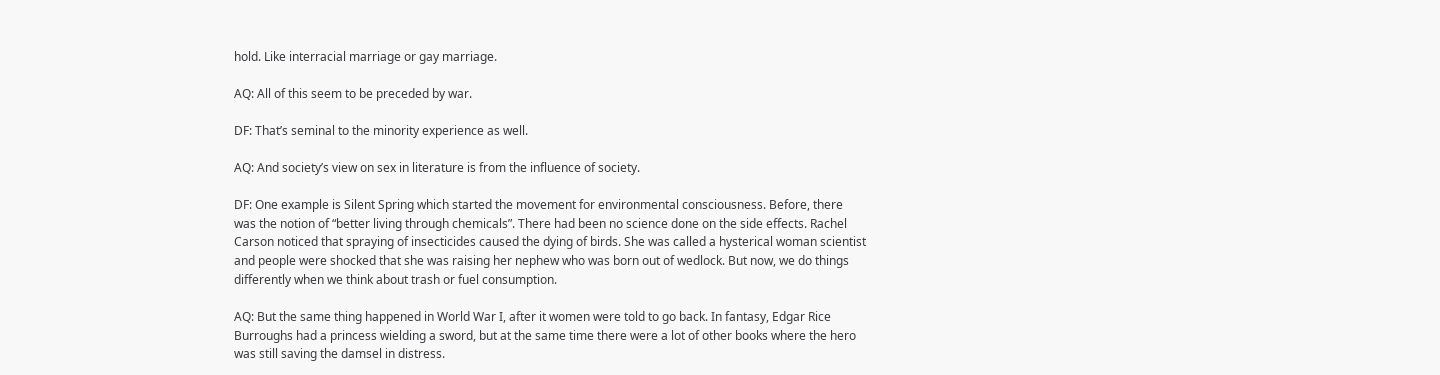hold. Like interracial marriage or gay marriage.

AQ: All of this seem to be preceded by war.

DF: That’s seminal to the minority experience as well.

AQ: And society’s view on sex in literature is from the influence of society.

DF: One example is Silent Spring which started the movement for environmental consciousness. Before, there was the notion of “better living through chemicals”. There had been no science done on the side effects. Rachel Carson noticed that spraying of insecticides caused the dying of birds. She was called a hysterical woman scientist and people were shocked that she was raising her nephew who was born out of wedlock. But now, we do things differently when we think about trash or fuel consumption.

AQ: But the same thing happened in World War I, after it women were told to go back. In fantasy, Edgar Rice Burroughs had a princess wielding a sword, but at the same time there were a lot of other books where the hero was still saving the damsel in distress.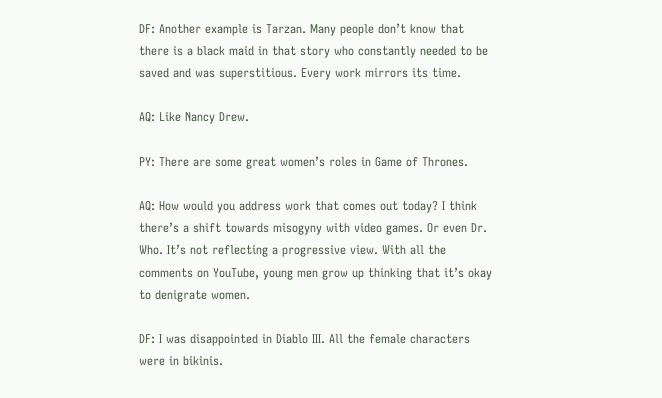DF: Another example is Tarzan. Many people don’t know that there is a black maid in that story who constantly needed to be saved and was superstitious. Every work mirrors its time.

AQ: Like Nancy Drew.

PY: There are some great women’s roles in Game of Thrones.

AQ: How would you address work that comes out today? I think there’s a shift towards misogyny with video games. Or even Dr. Who. It’s not reflecting a progressive view. With all the comments on YouTube, young men grow up thinking that it’s okay to denigrate women.

DF: I was disappointed in Diablo III. All the female characters were in bikinis.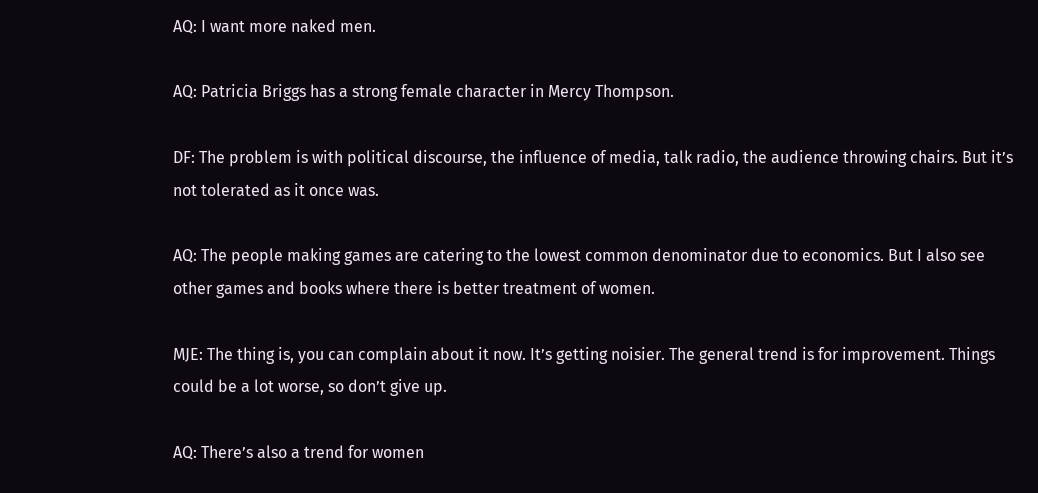AQ: I want more naked men.

AQ: Patricia Briggs has a strong female character in Mercy Thompson.

DF: The problem is with political discourse, the influence of media, talk radio, the audience throwing chairs. But it’s not tolerated as it once was.

AQ: The people making games are catering to the lowest common denominator due to economics. But I also see other games and books where there is better treatment of women.

MJE: The thing is, you can complain about it now. It’s getting noisier. The general trend is for improvement. Things could be a lot worse, so don’t give up.

AQ: There’s also a trend for women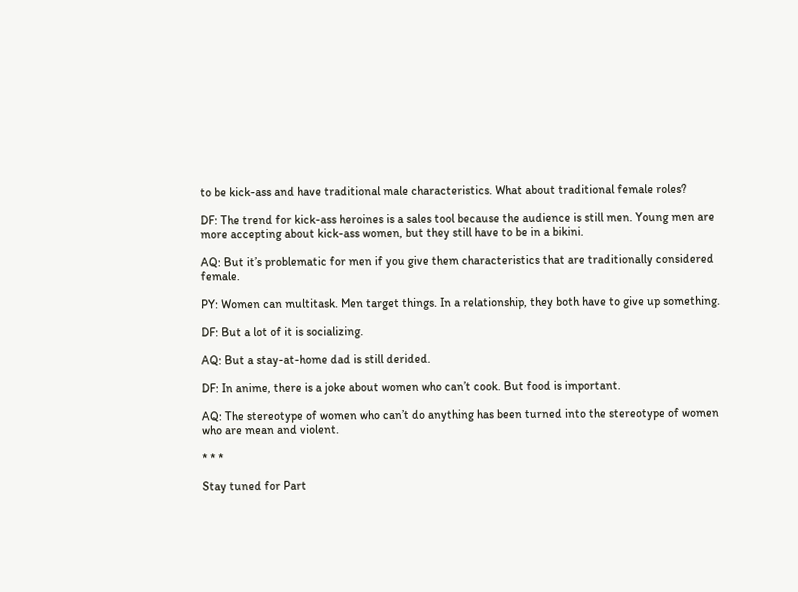to be kick-ass and have traditional male characteristics. What about traditional female roles?

DF: The trend for kick-ass heroines is a sales tool because the audience is still men. Young men are more accepting about kick-ass women, but they still have to be in a bikini.

AQ: But it’s problematic for men if you give them characteristics that are traditionally considered female.

PY: Women can multitask. Men target things. In a relationship, they both have to give up something.

DF: But a lot of it is socializing.

AQ: But a stay-at-home dad is still derided.

DF: In anime, there is a joke about women who can’t cook. But food is important.

AQ: The stereotype of women who can’t do anything has been turned into the stereotype of women who are mean and violent.

* * *

Stay tuned for Part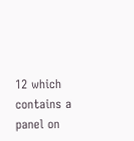12 which contains a panel on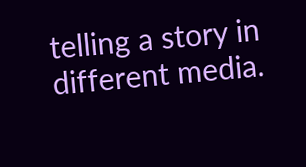telling a story in different media.